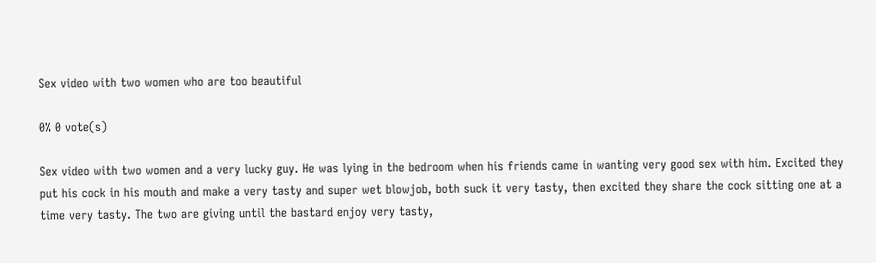Sex video with two women who are too beautiful

0% 0 vote(s)

Sex video with two women and a very lucky guy. He was lying in the bedroom when his friends came in wanting very good sex with him. Excited they put his cock in his mouth and make a very tasty and super wet blowjob, both suck it very tasty, then excited they share the cock sitting one at a time very tasty. The two are giving until the bastard enjoy very tasty,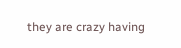they are crazy having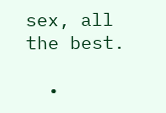sex, all the best.

  •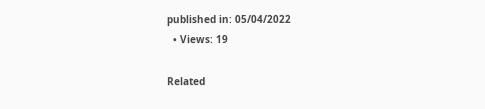published in: 05/04/2022
  • Views: 19

Related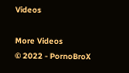Videos

More Videos
© 2022 - PornoBroX